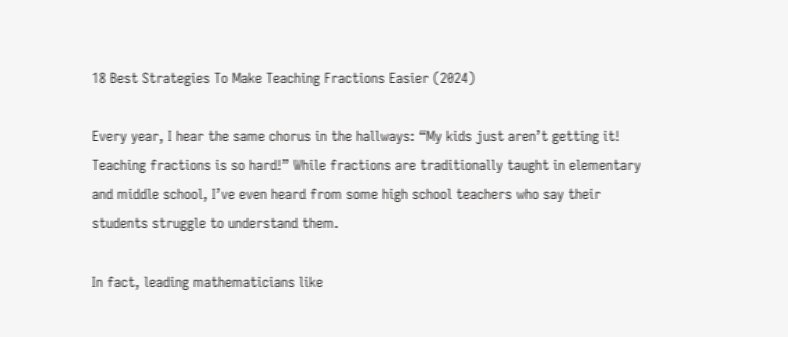18 Best Strategies To Make Teaching Fractions Easier (2024)

Every year, I hear the same chorus in the hallways: “My kids just aren’t getting it! Teaching fractions is so hard!” While fractions are traditionally taught in elementary and middle school, I’ve even heard from some high school teachers who say their students struggle to understand them.

In fact, leading mathematicians like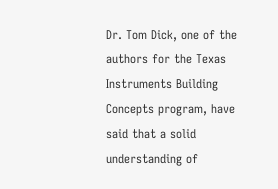Dr. Tom Dick, one of the authors for the Texas Instruments Building Concepts program, have said that a solid understanding of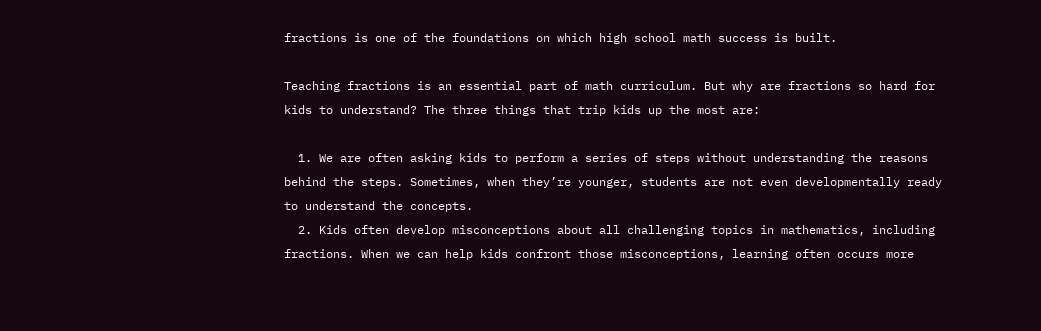fractions is one of the foundations on which high school math success is built.

Teaching fractions is an essential part of math curriculum. But why are fractions so hard for kids to understand? The three things that trip kids up the most are:

  1. We are often asking kids to perform a series of steps without understanding the reasons behind the steps. Sometimes, when they’re younger, students are not even developmentally ready to understand the concepts.
  2. Kids often develop misconceptions about all challenging topics in mathematics, including fractions. When we can help kids confront those misconceptions, learning often occurs more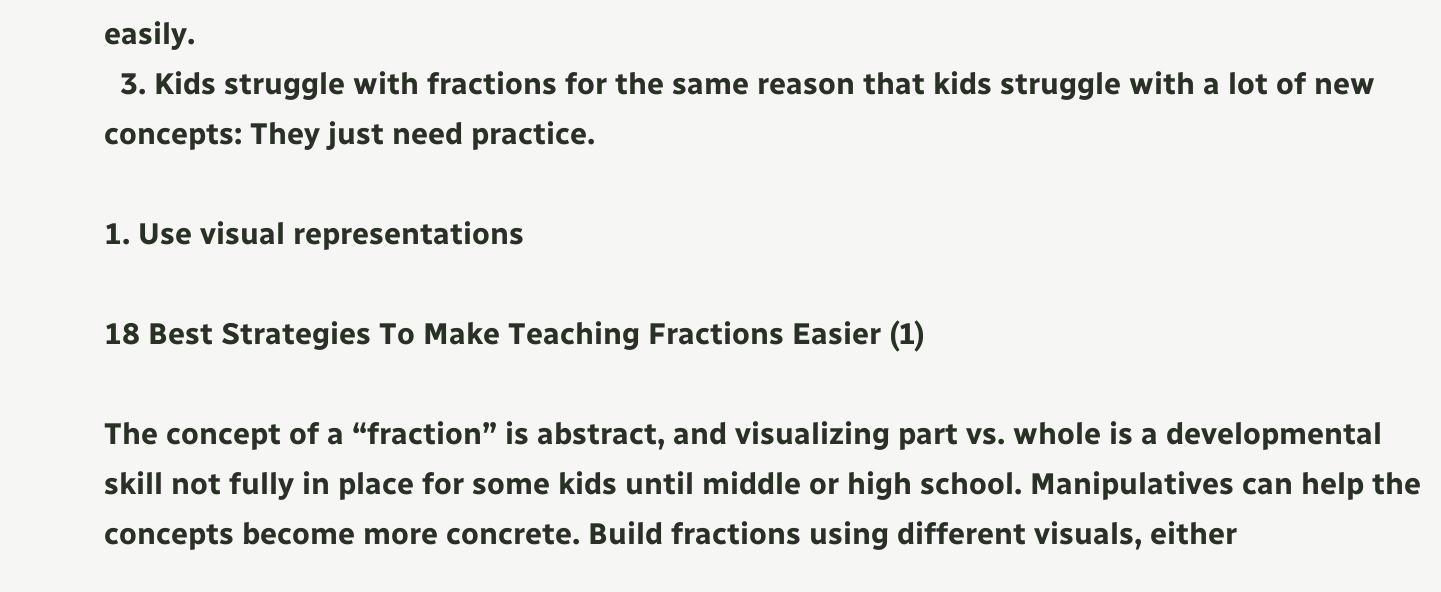easily.
  3. Kids struggle with fractions for the same reason that kids struggle with a lot of new concepts: They just need practice.

1. Use visual representations

18 Best Strategies To Make Teaching Fractions Easier (1)

The concept of a “fraction” is abstract, and visualizing part vs. whole is a developmental skill not fully in place for some kids until middle or high school. Manipulatives can help the concepts become more concrete. Build fractions using different visuals, either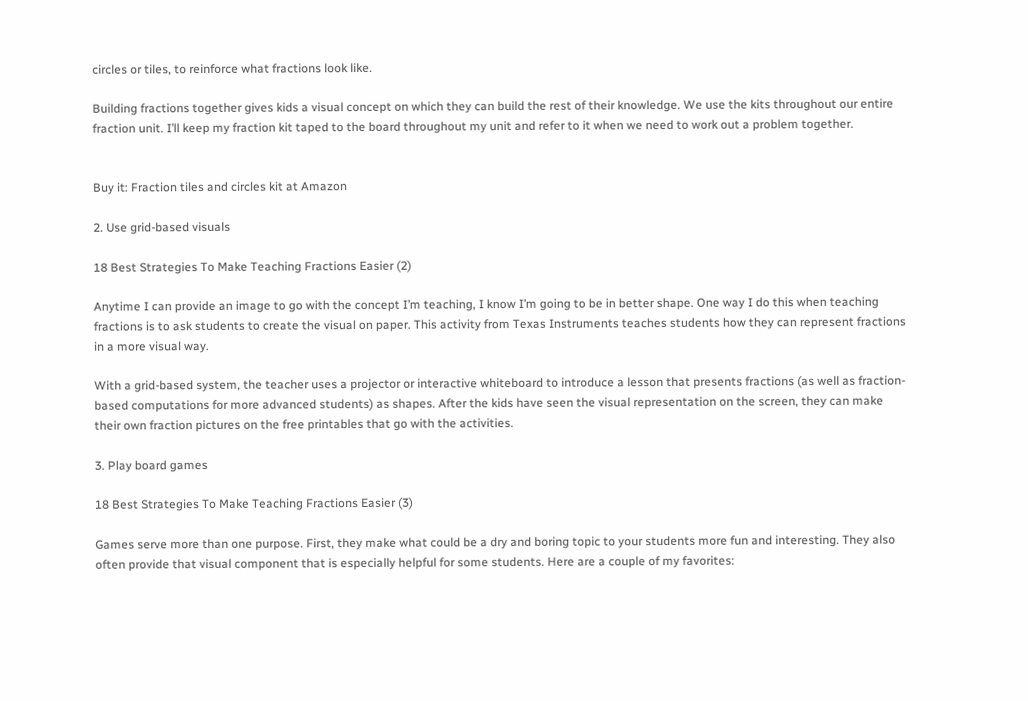circles or tiles, to reinforce what fractions look like.

Building fractions together gives kids a visual concept on which they can build the rest of their knowledge. We use the kits throughout our entire fraction unit. I’ll keep my fraction kit taped to the board throughout my unit and refer to it when we need to work out a problem together.


Buy it: Fraction tiles and circles kit at Amazon

2. Use grid-based visuals

18 Best Strategies To Make Teaching Fractions Easier (2)

Anytime I can provide an image to go with the concept I’m teaching, I know I’m going to be in better shape. One way I do this when teaching fractions is to ask students to create the visual on paper. This activity from Texas Instruments teaches students how they can represent fractions in a more visual way.

With a grid-based system, the teacher uses a projector or interactive whiteboard to introduce a lesson that presents fractions (as well as fraction-based computations for more advanced students) as shapes. After the kids have seen the visual representation on the screen, they can make their own fraction pictures on the free printables that go with the activities.

3. Play board games

18 Best Strategies To Make Teaching Fractions Easier (3)

Games serve more than one purpose. First, they make what could be a dry and boring topic to your students more fun and interesting. They also often provide that visual component that is especially helpful for some students. Here are a couple of my favorites: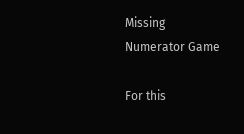Missing Numerator Game

For this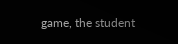game, the student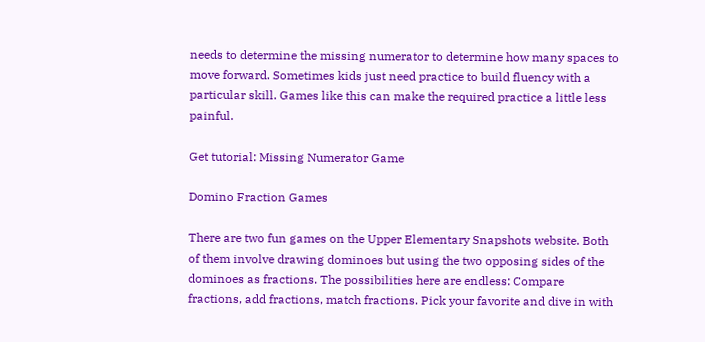needs to determine the missing numerator to determine how many spaces to move forward. Sometimes kids just need practice to build fluency with a particular skill. Games like this can make the required practice a little less painful.

Get tutorial: Missing Numerator Game

Domino Fraction Games

There are two fun games on the Upper Elementary Snapshots website. Both of them involve drawing dominoes but using the two opposing sides of the dominoes as fractions. The possibilities here are endless: Compare fractions, add fractions, match fractions. Pick your favorite and dive in with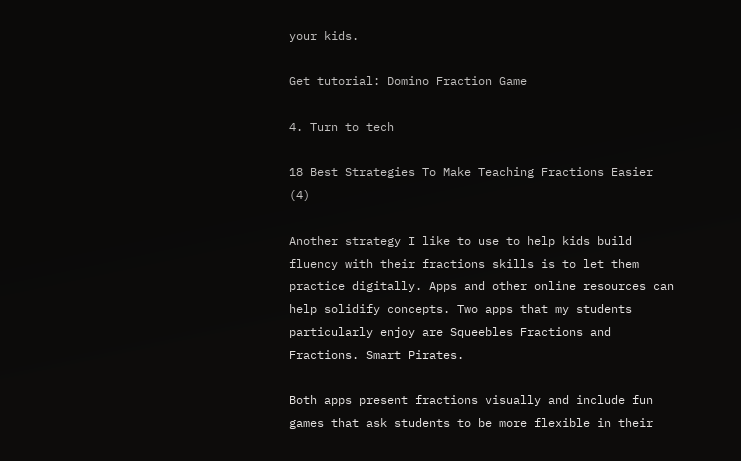your kids.

Get tutorial: Domino Fraction Game

4. Turn to tech

18 Best Strategies To Make Teaching Fractions Easier (4)

Another strategy I like to use to help kids build fluency with their fractions skills is to let them practice digitally. Apps and other online resources can help solidify concepts. Two apps that my students particularly enjoy are Squeebles Fractions and Fractions. Smart Pirates.

Both apps present fractions visually and include fun games that ask students to be more flexible in their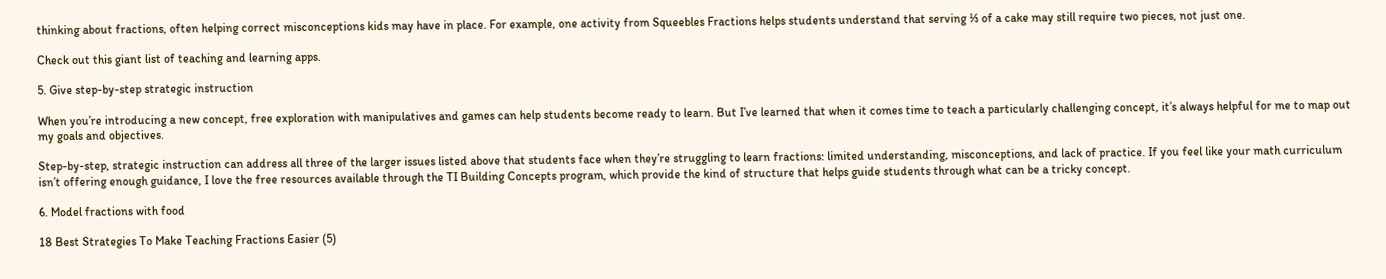thinking about fractions, often helping correct misconceptions kids may have in place. For example, one activity from Squeebles Fractions helps students understand that serving ⅓ of a cake may still require two pieces, not just one.

Check out this giant list of teaching and learning apps.

5. Give step-by-step strategic instruction

When you’re introducing a new concept, free exploration with manipulatives and games can help students become ready to learn. But I’ve learned that when it comes time to teach a particularly challenging concept, it’s always helpful for me to map out my goals and objectives.

Step-by-step, strategic instruction can address all three of the larger issues listed above that students face when they’re struggling to learn fractions: limited understanding, misconceptions, and lack of practice. If you feel like your math curriculum isn’t offering enough guidance, I love the free resources available through the TI Building Concepts program, which provide the kind of structure that helps guide students through what can be a tricky concept.

6. Model fractions with food

18 Best Strategies To Make Teaching Fractions Easier (5)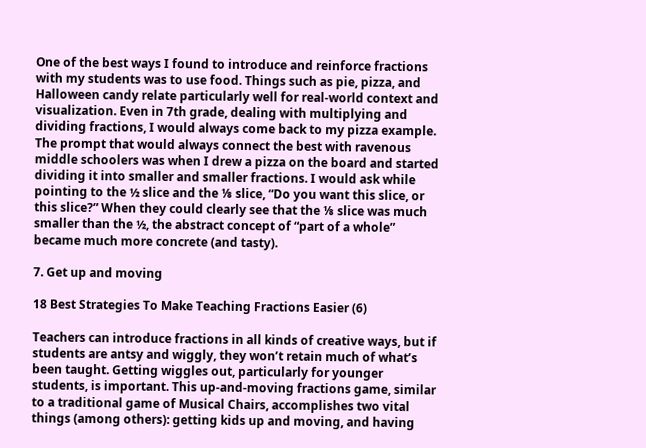One of the best ways I found to introduce and reinforce fractions with my students was to use food. Things such as pie, pizza, and Halloween candy relate particularly well for real-world context and visualization. Even in 7th grade, dealing with multiplying and dividing fractions, I would always come back to my pizza example. The prompt that would always connect the best with ravenous middle schoolers was when I drew a pizza on the board and started dividing it into smaller and smaller fractions. I would ask while pointing to the ½ slice and the ⅛ slice, “Do you want this slice, or this slice?” When they could clearly see that the ⅛ slice was much smaller than the ½, the abstract concept of “part of a whole” became much more concrete (and tasty).

7. Get up and moving

18 Best Strategies To Make Teaching Fractions Easier (6)

Teachers can introduce fractions in all kinds of creative ways, but if students are antsy and wiggly, they won’t retain much of what’s been taught. Getting wiggles out, particularly for younger students, is important. This up-and-moving fractions game, similar to a traditional game of Musical Chairs, accomplishes two vital things (among others): getting kids up and moving, and having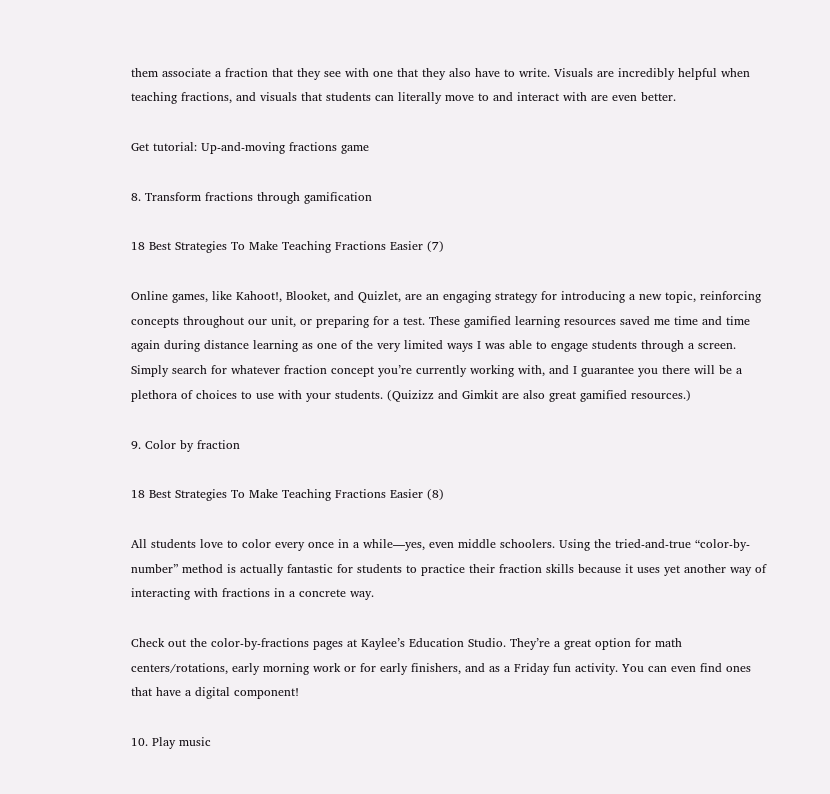them associate a fraction that they see with one that they also have to write. Visuals are incredibly helpful when teaching fractions, and visuals that students can literally move to and interact with are even better.

Get tutorial: Up-and-moving fractions game

8. Transform fractions through gamification

18 Best Strategies To Make Teaching Fractions Easier (7)

Online games, like Kahoot!, Blooket, and Quizlet, are an engaging strategy for introducing a new topic, reinforcing concepts throughout our unit, or preparing for a test. These gamified learning resources saved me time and time again during distance learning as one of the very limited ways I was able to engage students through a screen. Simply search for whatever fraction concept you’re currently working with, and I guarantee you there will be a plethora of choices to use with your students. (Quizizz and Gimkit are also great gamified resources.)

9. Color by fraction

18 Best Strategies To Make Teaching Fractions Easier (8)

All students love to color every once in a while—yes, even middle schoolers. Using the tried-and-true “color-by-number” method is actually fantastic for students to practice their fraction skills because it uses yet another way of interacting with fractions in a concrete way.

Check out the color-by-fractions pages at Kaylee’s Education Studio. They’re a great option for math centers/rotations, early morning work or for early finishers, and as a Friday fun activity. You can even find ones that have a digital component!

10. Play music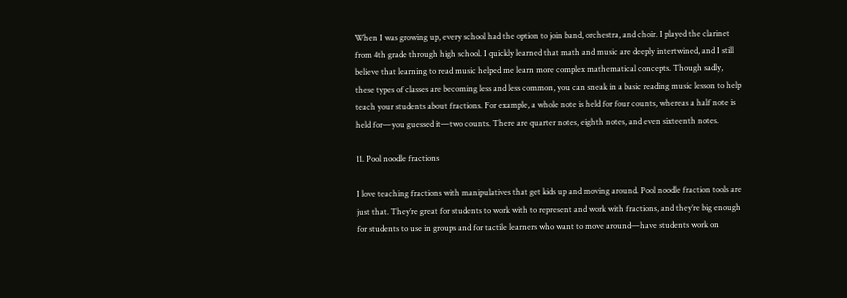When I was growing up, every school had the option to join band, orchestra, and choir. I played the clarinet from 4th grade through high school. I quickly learned that math and music are deeply intertwined, and I still believe that learning to read music helped me learn more complex mathematical concepts. Though sadly, these types of classes are becoming less and less common, you can sneak in a basic reading music lesson to help teach your students about fractions. For example, a whole note is held for four counts, whereas a half note is held for—you guessed it—two counts. There are quarter notes, eighth notes, and even sixteenth notes.

11. Pool noodle fractions

I love teaching fractions with manipulatives that get kids up and moving around. Pool noodle fraction tools are just that. They’re great for students to work with to represent and work with fractions, and they’re big enough for students to use in groups and for tactile learners who want to move around—have students work on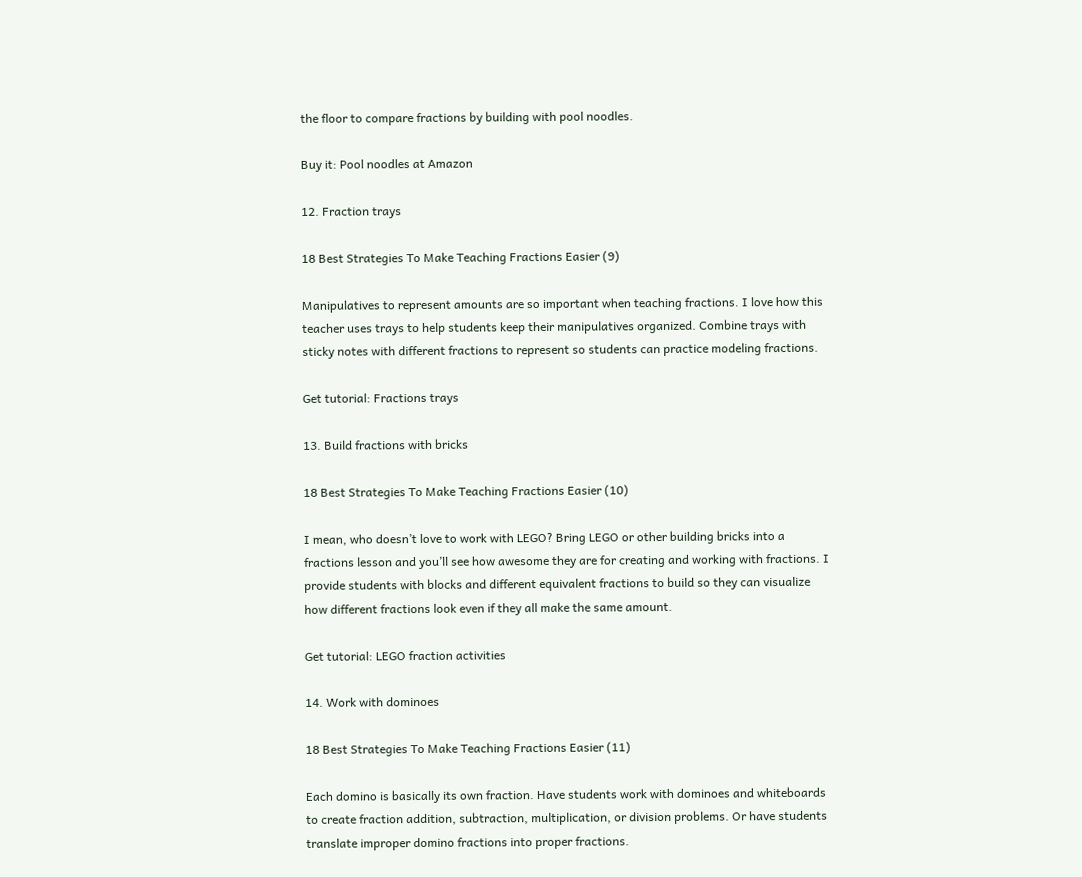the floor to compare fractions by building with pool noodles.

Buy it: Pool noodles at Amazon

12. Fraction trays

18 Best Strategies To Make Teaching Fractions Easier (9)

Manipulatives to represent amounts are so important when teaching fractions. I love how this teacher uses trays to help students keep their manipulatives organized. Combine trays with sticky notes with different fractions to represent so students can practice modeling fractions.

Get tutorial: Fractions trays

13. Build fractions with bricks

18 Best Strategies To Make Teaching Fractions Easier (10)

I mean, who doesn’t love to work with LEGO? Bring LEGO or other building bricks into a fractions lesson and you’ll see how awesome they are for creating and working with fractions. I provide students with blocks and different equivalent fractions to build so they can visualize how different fractions look even if they all make the same amount.

Get tutorial: LEGO fraction activities

14. Work with dominoes

18 Best Strategies To Make Teaching Fractions Easier (11)

Each domino is basically its own fraction. Have students work with dominoes and whiteboards to create fraction addition, subtraction, multiplication, or division problems. Or have students translate improper domino fractions into proper fractions.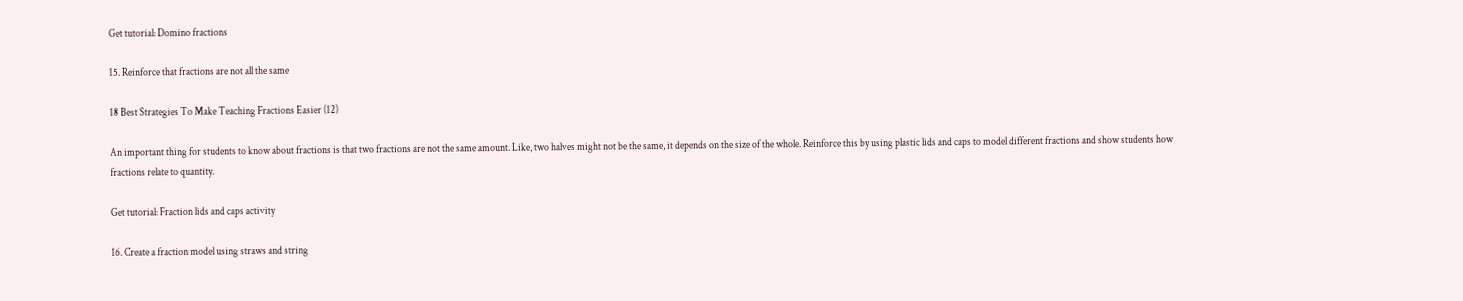Get tutorial: Domino fractions

15. Reinforce that fractions are not all the same

18 Best Strategies To Make Teaching Fractions Easier (12)

An important thing for students to know about fractions is that two fractions are not the same amount. Like, two halves might not be the same, it depends on the size of the whole. Reinforce this by using plastic lids and caps to model different fractions and show students how fractions relate to quantity.

Get tutorial: Fraction lids and caps activity

16. Create a fraction model using straws and string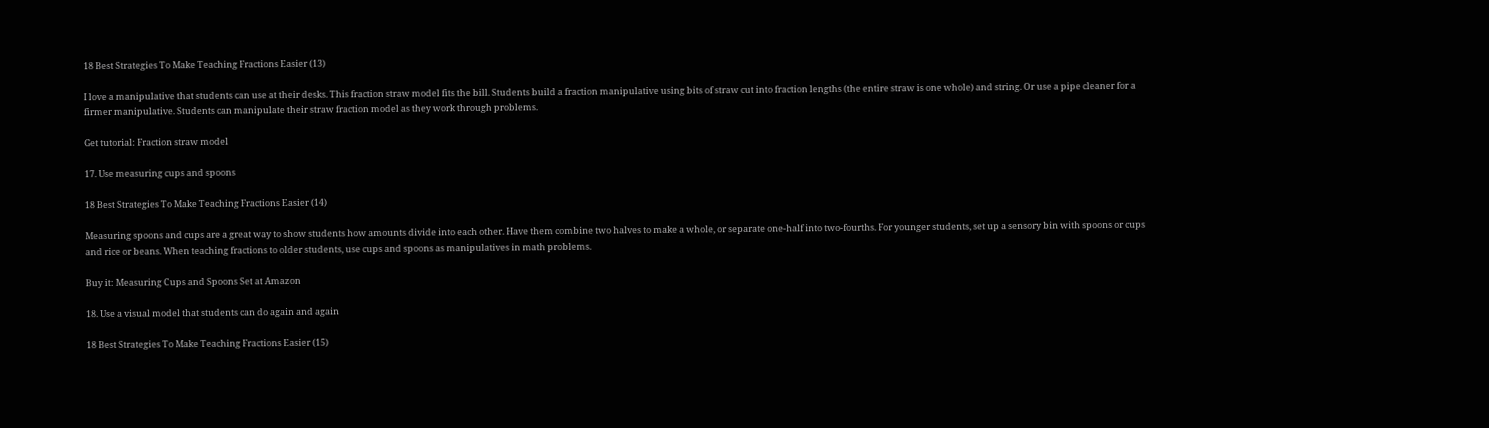18 Best Strategies To Make Teaching Fractions Easier (13)

I love a manipulative that students can use at their desks. This fraction straw model fits the bill. Students build a fraction manipulative using bits of straw cut into fraction lengths (the entire straw is one whole) and string. Or use a pipe cleaner for a firmer manipulative. Students can manipulate their straw fraction model as they work through problems.

Get tutorial: Fraction straw model

17. Use measuring cups and spoons

18 Best Strategies To Make Teaching Fractions Easier (14)

Measuring spoons and cups are a great way to show students how amounts divide into each other. Have them combine two halves to make a whole, or separate one-half into two-fourths. For younger students, set up a sensory bin with spoons or cups and rice or beans. When teaching fractions to older students, use cups and spoons as manipulatives in math problems.

Buy it: Measuring Cups and Spoons Set at Amazon

18. Use a visual model that students can do again and again

18 Best Strategies To Make Teaching Fractions Easier (15)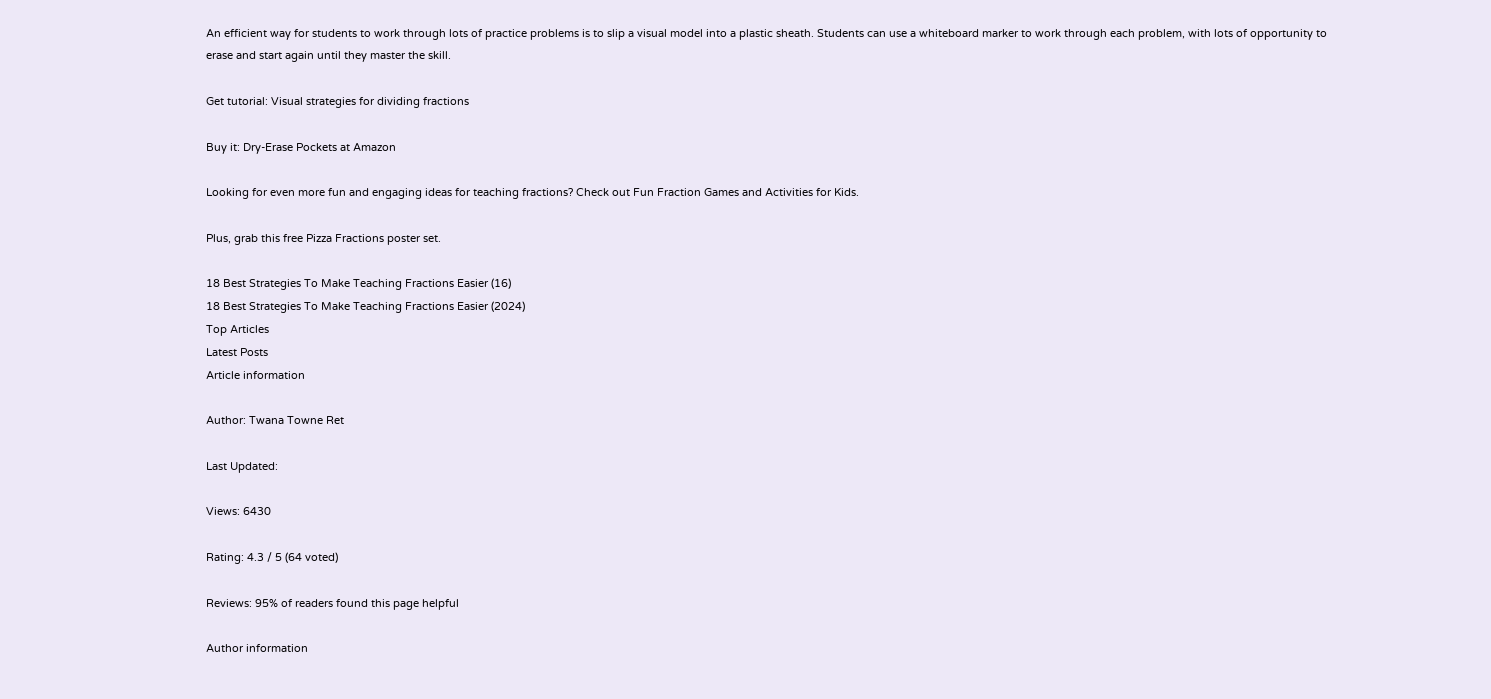An efficient way for students to work through lots of practice problems is to slip a visual model into a plastic sheath. Students can use a whiteboard marker to work through each problem, with lots of opportunity to erase and start again until they master the skill.

Get tutorial: Visual strategies for dividing fractions

Buy it: Dry-Erase Pockets at Amazon

Looking for even more fun and engaging ideas for teaching fractions? Check out Fun Fraction Games and Activities for Kids.

Plus, grab this free Pizza Fractions poster set.

18 Best Strategies To Make Teaching Fractions Easier (16)
18 Best Strategies To Make Teaching Fractions Easier (2024)
Top Articles
Latest Posts
Article information

Author: Twana Towne Ret

Last Updated:

Views: 6430

Rating: 4.3 / 5 (64 voted)

Reviews: 95% of readers found this page helpful

Author information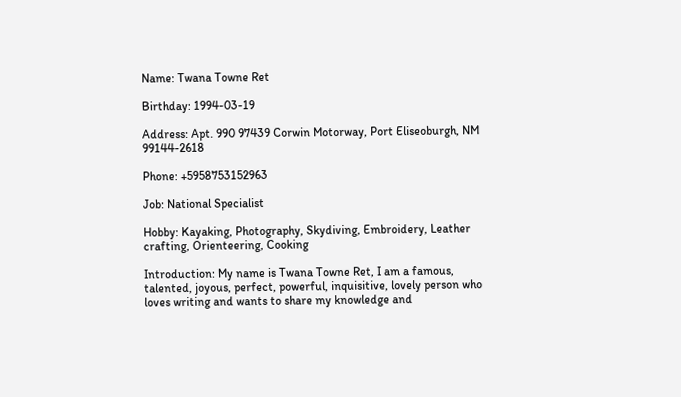Name: Twana Towne Ret

Birthday: 1994-03-19

Address: Apt. 990 97439 Corwin Motorway, Port Eliseoburgh, NM 99144-2618

Phone: +5958753152963

Job: National Specialist

Hobby: Kayaking, Photography, Skydiving, Embroidery, Leather crafting, Orienteering, Cooking

Introduction: My name is Twana Towne Ret, I am a famous, talented, joyous, perfect, powerful, inquisitive, lovely person who loves writing and wants to share my knowledge and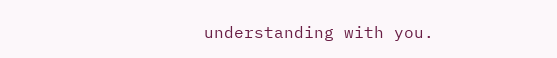understanding with you.